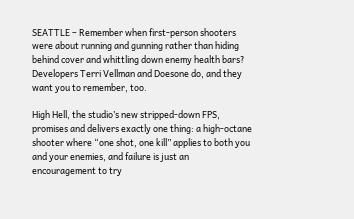SEATTLE – Remember when first-person shooters were about running and gunning rather than hiding behind cover and whittling down enemy health bars? Developers Terri Vellman and Doesone do, and they want you to remember, too.

High Hell, the studio’s new stripped-down FPS, promises and delivers exactly one thing: a high-octane shooter where “one shot, one kill” applies to both you and your enemies, and failure is just an encouragement to try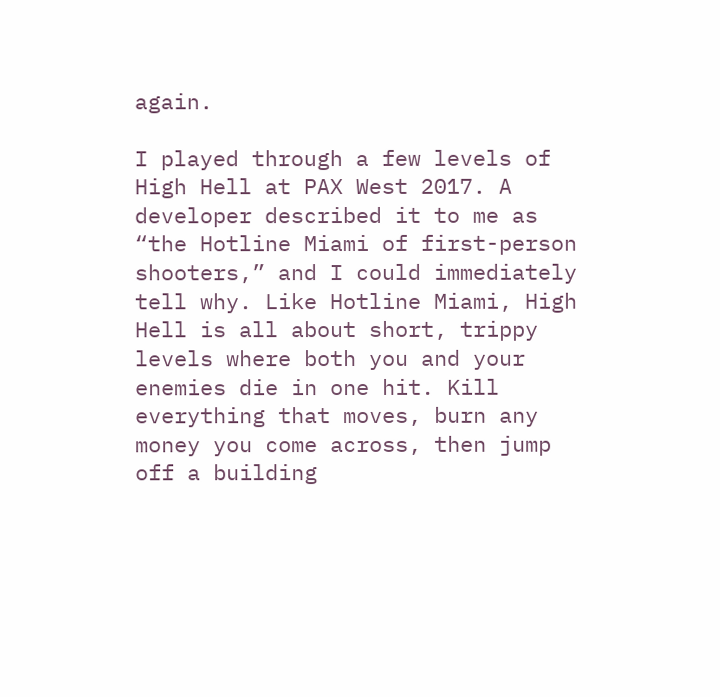again.

I played through a few levels of High Hell at PAX West 2017. A developer described it to me as “the Hotline Miami of first-person shooters,” and I could immediately tell why. Like Hotline Miami, High Hell is all about short, trippy levels where both you and your enemies die in one hit. Kill everything that moves, burn any money you come across, then jump off a building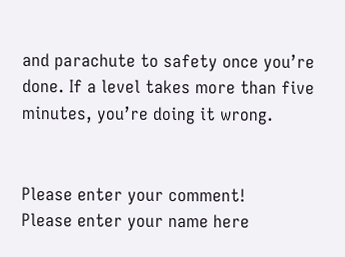and parachute to safety once you’re done. If a level takes more than five minutes, you’re doing it wrong.


Please enter your comment!
Please enter your name here